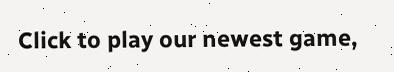Click to play our newest game,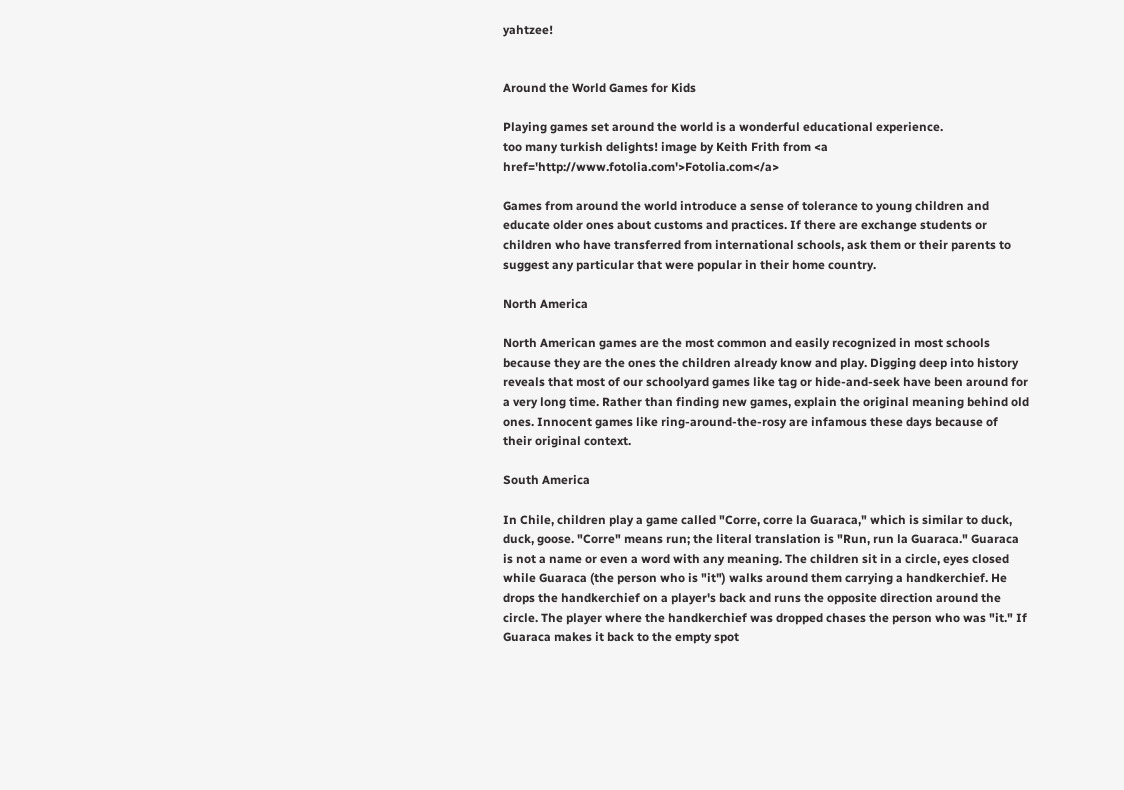yahtzee!


Around the World Games for Kids

Playing games set around the world is a wonderful educational experience.
too many turkish delights! image by Keith Frith from <a href='http://www.fotolia.com'>Fotolia.com</a>

Games from around the world introduce a sense of tolerance to young children and educate older ones about customs and practices. If there are exchange students or children who have transferred from international schools, ask them or their parents to suggest any particular that were popular in their home country.

North America

North American games are the most common and easily recognized in most schools because they are the ones the children already know and play. Digging deep into history reveals that most of our schoolyard games like tag or hide-and-seek have been around for a very long time. Rather than finding new games, explain the original meaning behind old ones. Innocent games like ring-around-the-rosy are infamous these days because of their original context.

South America

In Chile, children play a game called "Corre, corre la Guaraca," which is similar to duck, duck, goose. "Corre" means run; the literal translation is "Run, run la Guaraca." Guaraca is not a name or even a word with any meaning. The children sit in a circle, eyes closed while Guaraca (the person who is "it") walks around them carrying a handkerchief. He drops the handkerchief on a player's back and runs the opposite direction around the circle. The player where the handkerchief was dropped chases the person who was "it." If Guaraca makes it back to the empty spot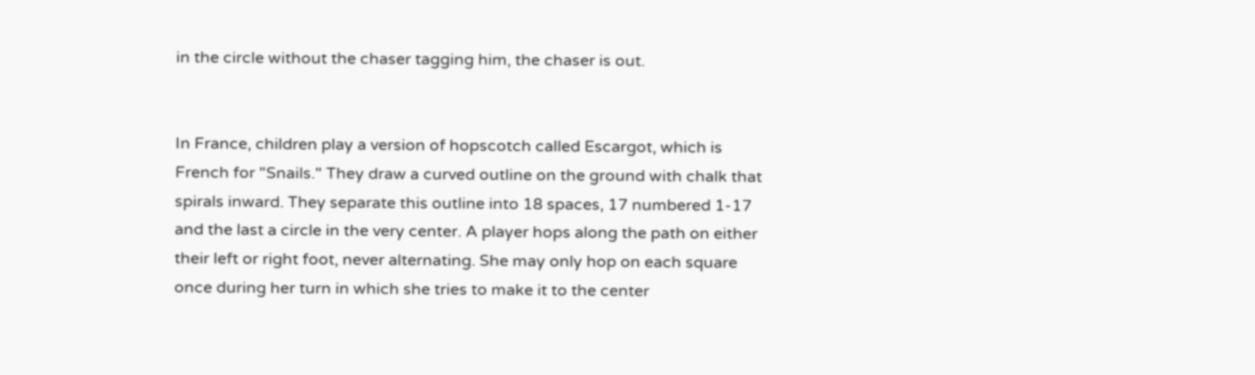in the circle without the chaser tagging him, the chaser is out.


In France, children play a version of hopscotch called Escargot, which is French for "Snails." They draw a curved outline on the ground with chalk that spirals inward. They separate this outline into 18 spaces, 17 numbered 1-17 and the last a circle in the very center. A player hops along the path on either their left or right foot, never alternating. She may only hop on each square once during her turn in which she tries to make it to the center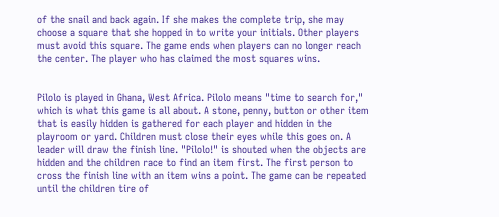of the snail and back again. If she makes the complete trip, she may choose a square that she hopped in to write your initials. Other players must avoid this square. The game ends when players can no longer reach the center. The player who has claimed the most squares wins.


Pilolo is played in Ghana, West Africa. Pilolo means "time to search for," which is what this game is all about. A stone, penny, button or other item that is easily hidden is gathered for each player and hidden in the playroom or yard. Children must close their eyes while this goes on. A leader will draw the finish line. "Pilolo!" is shouted when the objects are hidden and the children race to find an item first. The first person to cross the finish line with an item wins a point. The game can be repeated until the children tire of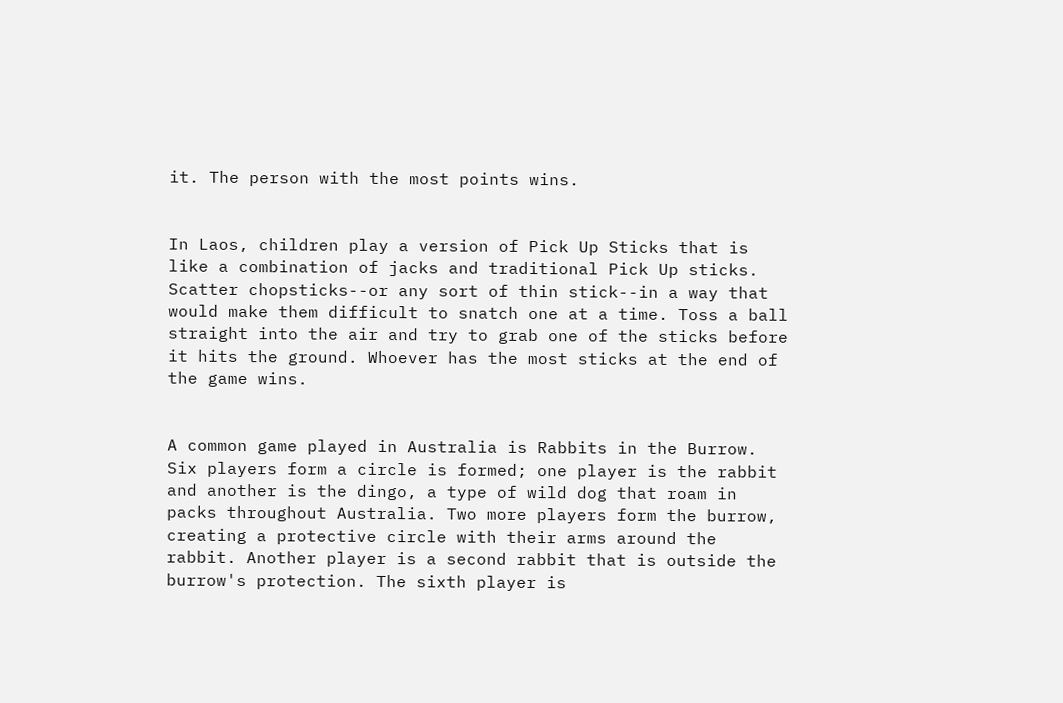it. The person with the most points wins.


In Laos, children play a version of Pick Up Sticks that is like a combination of jacks and traditional Pick Up sticks. Scatter chopsticks--or any sort of thin stick--in a way that would make them difficult to snatch one at a time. Toss a ball straight into the air and try to grab one of the sticks before it hits the ground. Whoever has the most sticks at the end of the game wins.


A common game played in Australia is Rabbits in the Burrow. Six players form a circle is formed; one player is the rabbit and another is the dingo, a type of wild dog that roam in packs throughout Australia. Two more players form the burrow, creating a protective circle with their arms around the rabbit. Another player is a second rabbit that is outside the burrow's protection. The sixth player is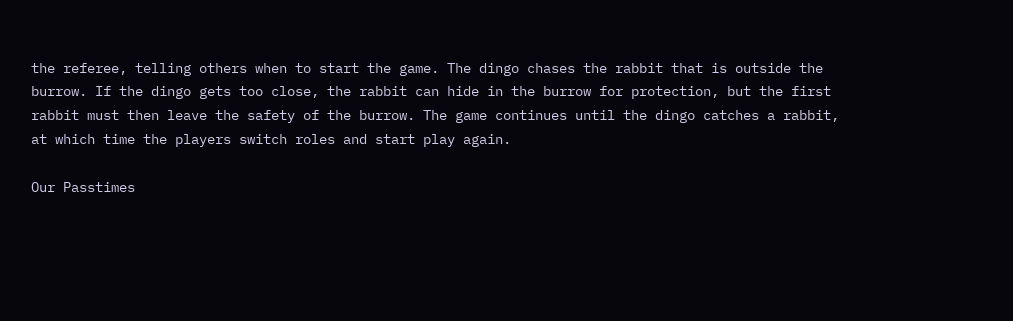the referee, telling others when to start the game. The dingo chases the rabbit that is outside the burrow. If the dingo gets too close, the rabbit can hide in the burrow for protection, but the first rabbit must then leave the safety of the burrow. The game continues until the dingo catches a rabbit, at which time the players switch roles and start play again.

Our Passtimes